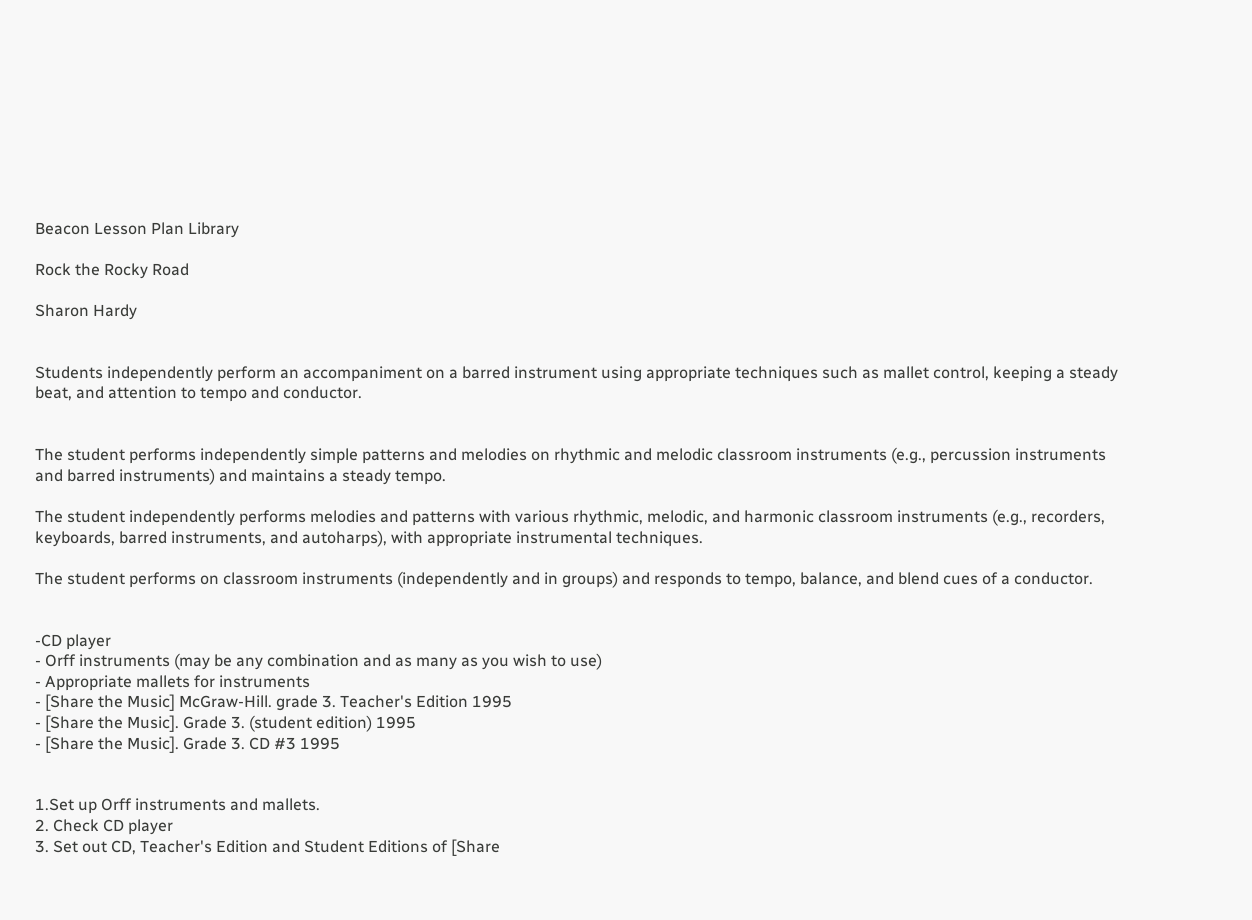Beacon Lesson Plan Library

Rock the Rocky Road

Sharon Hardy


Students independently perform an accompaniment on a barred instrument using appropriate techniques such as mallet control, keeping a steady beat, and attention to tempo and conductor.


The student performs independently simple patterns and melodies on rhythmic and melodic classroom instruments (e.g., percussion instruments and barred instruments) and maintains a steady tempo.

The student independently performs melodies and patterns with various rhythmic, melodic, and harmonic classroom instruments (e.g., recorders, keyboards, barred instruments, and autoharps), with appropriate instrumental techniques.

The student performs on classroom instruments (independently and in groups) and responds to tempo, balance, and blend cues of a conductor.


-CD player
- Orff instruments (may be any combination and as many as you wish to use)
- Appropriate mallets for instruments
- [Share the Music] McGraw-Hill. grade 3. Teacher's Edition 1995
- [Share the Music]. Grade 3. (student edition) 1995
- [Share the Music]. Grade 3. CD #3 1995


1.Set up Orff instruments and mallets.
2. Check CD player
3. Set out CD, Teacher's Edition and Student Editions of [Share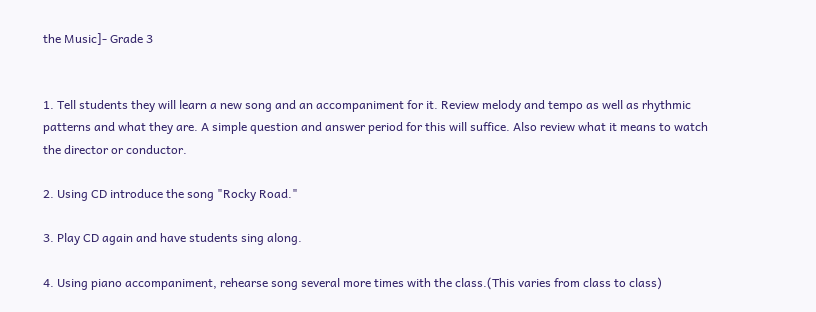the Music]- Grade 3


1. Tell students they will learn a new song and an accompaniment for it. Review melody and tempo as well as rhythmic patterns and what they are. A simple question and answer period for this will suffice. Also review what it means to watch the director or conductor.

2. Using CD introduce the song "Rocky Road."

3. Play CD again and have students sing along.

4. Using piano accompaniment, rehearse song several more times with the class.(This varies from class to class)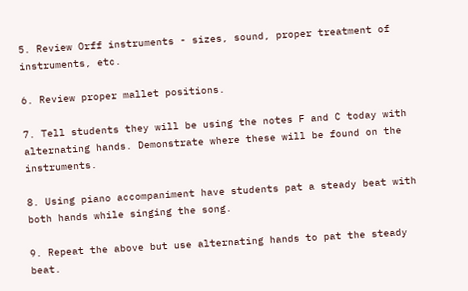5. Review Orff instruments - sizes, sound, proper treatment of instruments, etc.

6. Review proper mallet positions.

7. Tell students they will be using the notes F and C today with alternating hands. Demonstrate where these will be found on the instruments.

8. Using piano accompaniment have students pat a steady beat with both hands while singing the song.

9. Repeat the above but use alternating hands to pat the steady beat.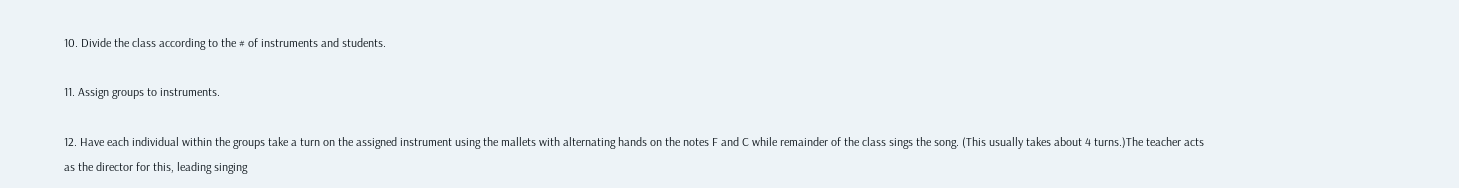10. Divide the class according to the # of instruments and students.

11. Assign groups to instruments.

12. Have each individual within the groups take a turn on the assigned instrument using the mallets with alternating hands on the notes F and C while remainder of the class sings the song. (This usually takes about 4 turns.)The teacher acts as the director for this, leading singing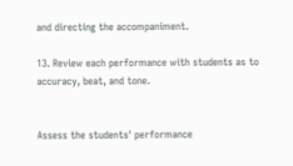and directing the accompaniment.

13. Review each performance with students as to accuracy, beat, and tone.


Assess the students' performance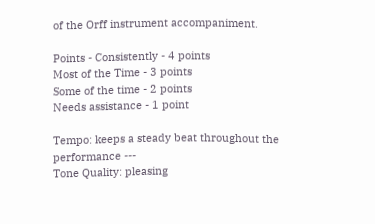of the Orff instrument accompaniment.

Points - Consistently - 4 points
Most of the Time - 3 points
Some of the time - 2 points
Needs assistance - 1 point

Tempo: keeps a steady beat throughout the performance ---
Tone Quality: pleasing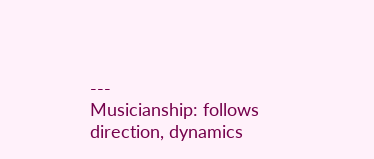---
Musicianship: follows direction, dynamics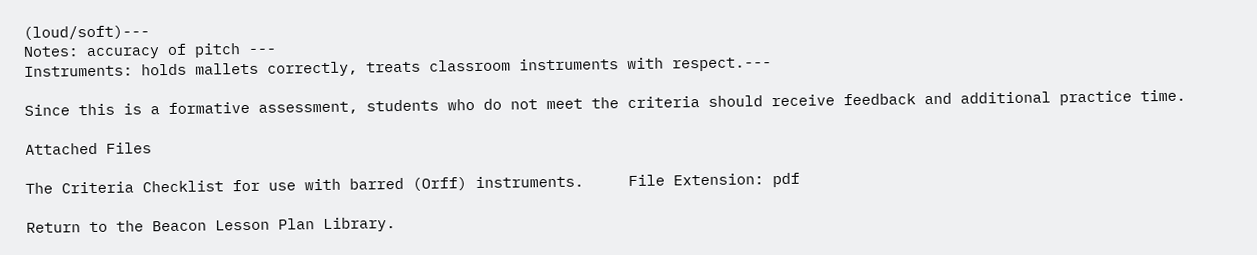(loud/soft)---
Notes: accuracy of pitch ---
Instruments: holds mallets correctly, treats classroom instruments with respect.---

Since this is a formative assessment, students who do not meet the criteria should receive feedback and additional practice time.

Attached Files

The Criteria Checklist for use with barred (Orff) instruments.     File Extension: pdf

Return to the Beacon Lesson Plan Library.